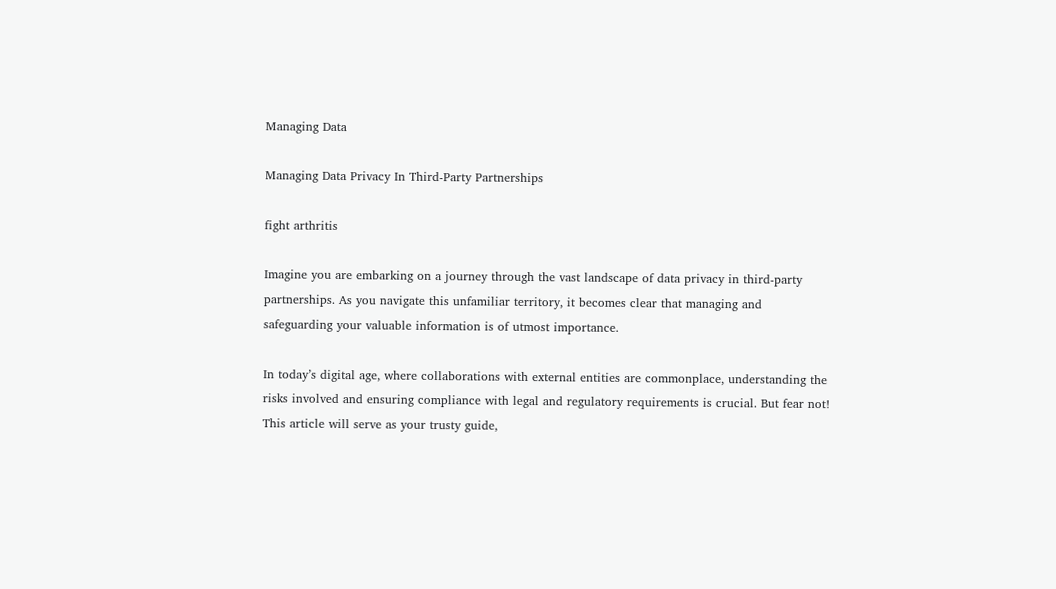Managing Data

Managing Data Privacy In Third-Party Partnerships

fight arthritis

Imagine you are embarking on a journey through the vast landscape of data privacy in third-party partnerships. As you navigate this unfamiliar territory, it becomes clear that managing and safeguarding your valuable information is of utmost importance.

In today’s digital age, where collaborations with external entities are commonplace, understanding the risks involved and ensuring compliance with legal and regulatory requirements is crucial. But fear not! This article will serve as your trusty guide,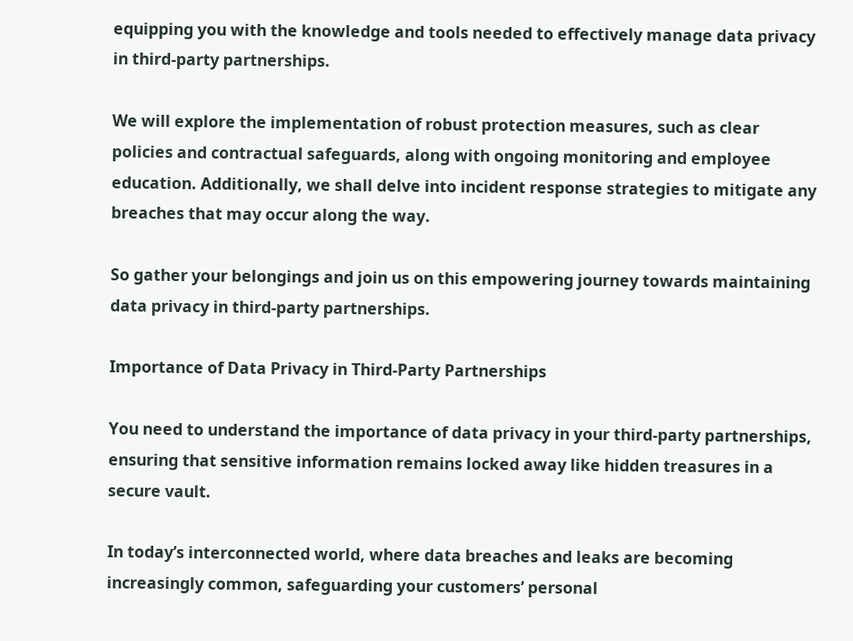equipping you with the knowledge and tools needed to effectively manage data privacy in third-party partnerships.

We will explore the implementation of robust protection measures, such as clear policies and contractual safeguards, along with ongoing monitoring and employee education. Additionally, we shall delve into incident response strategies to mitigate any breaches that may occur along the way.

So gather your belongings and join us on this empowering journey towards maintaining data privacy in third-party partnerships.

Importance of Data Privacy in Third-Party Partnerships

You need to understand the importance of data privacy in your third-party partnerships, ensuring that sensitive information remains locked away like hidden treasures in a secure vault.

In today’s interconnected world, where data breaches and leaks are becoming increasingly common, safeguarding your customers’ personal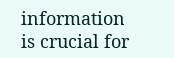information is crucial for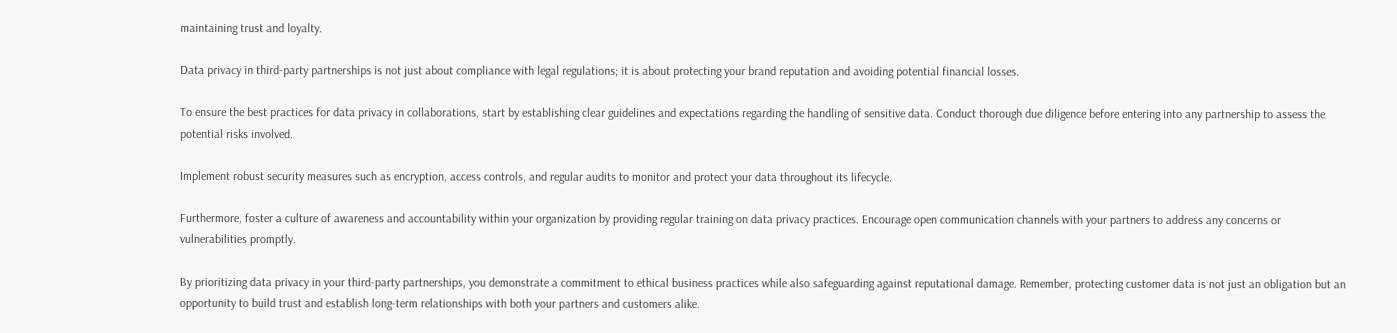maintaining trust and loyalty.

Data privacy in third-party partnerships is not just about compliance with legal regulations; it is about protecting your brand reputation and avoiding potential financial losses.

To ensure the best practices for data privacy in collaborations, start by establishing clear guidelines and expectations regarding the handling of sensitive data. Conduct thorough due diligence before entering into any partnership to assess the potential risks involved.

Implement robust security measures such as encryption, access controls, and regular audits to monitor and protect your data throughout its lifecycle.

Furthermore, foster a culture of awareness and accountability within your organization by providing regular training on data privacy practices. Encourage open communication channels with your partners to address any concerns or vulnerabilities promptly.

By prioritizing data privacy in your third-party partnerships, you demonstrate a commitment to ethical business practices while also safeguarding against reputational damage. Remember, protecting customer data is not just an obligation but an opportunity to build trust and establish long-term relationships with both your partners and customers alike.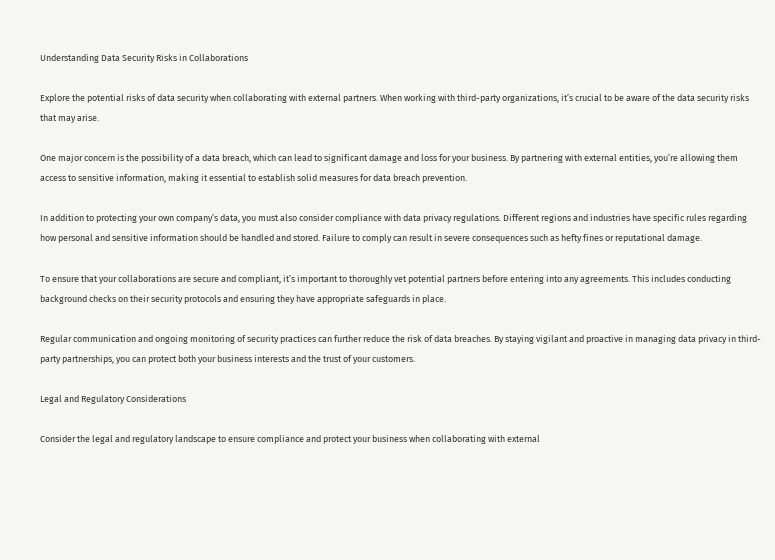Understanding Data Security Risks in Collaborations

Explore the potential risks of data security when collaborating with external partners. When working with third-party organizations, it’s crucial to be aware of the data security risks that may arise.

One major concern is the possibility of a data breach, which can lead to significant damage and loss for your business. By partnering with external entities, you’re allowing them access to sensitive information, making it essential to establish solid measures for data breach prevention.

In addition to protecting your own company’s data, you must also consider compliance with data privacy regulations. Different regions and industries have specific rules regarding how personal and sensitive information should be handled and stored. Failure to comply can result in severe consequences such as hefty fines or reputational damage.

To ensure that your collaborations are secure and compliant, it’s important to thoroughly vet potential partners before entering into any agreements. This includes conducting background checks on their security protocols and ensuring they have appropriate safeguards in place.

Regular communication and ongoing monitoring of security practices can further reduce the risk of data breaches. By staying vigilant and proactive in managing data privacy in third-party partnerships, you can protect both your business interests and the trust of your customers.

Legal and Regulatory Considerations

Consider the legal and regulatory landscape to ensure compliance and protect your business when collaborating with external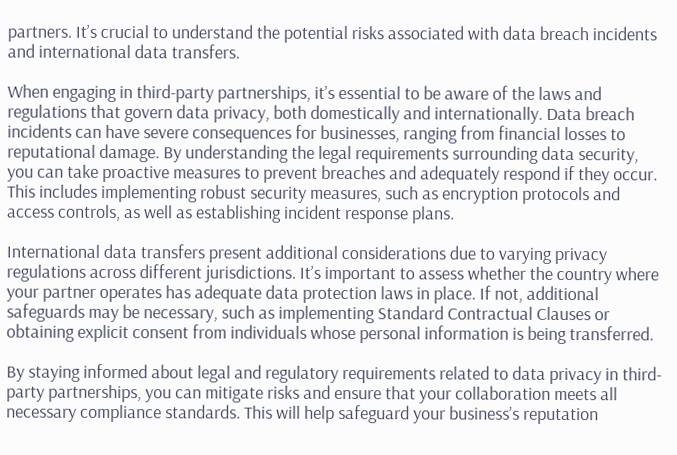partners. It’s crucial to understand the potential risks associated with data breach incidents and international data transfers.

When engaging in third-party partnerships, it’s essential to be aware of the laws and regulations that govern data privacy, both domestically and internationally. Data breach incidents can have severe consequences for businesses, ranging from financial losses to reputational damage. By understanding the legal requirements surrounding data security, you can take proactive measures to prevent breaches and adequately respond if they occur. This includes implementing robust security measures, such as encryption protocols and access controls, as well as establishing incident response plans.

International data transfers present additional considerations due to varying privacy regulations across different jurisdictions. It’s important to assess whether the country where your partner operates has adequate data protection laws in place. If not, additional safeguards may be necessary, such as implementing Standard Contractual Clauses or obtaining explicit consent from individuals whose personal information is being transferred.

By staying informed about legal and regulatory requirements related to data privacy in third-party partnerships, you can mitigate risks and ensure that your collaboration meets all necessary compliance standards. This will help safeguard your business’s reputation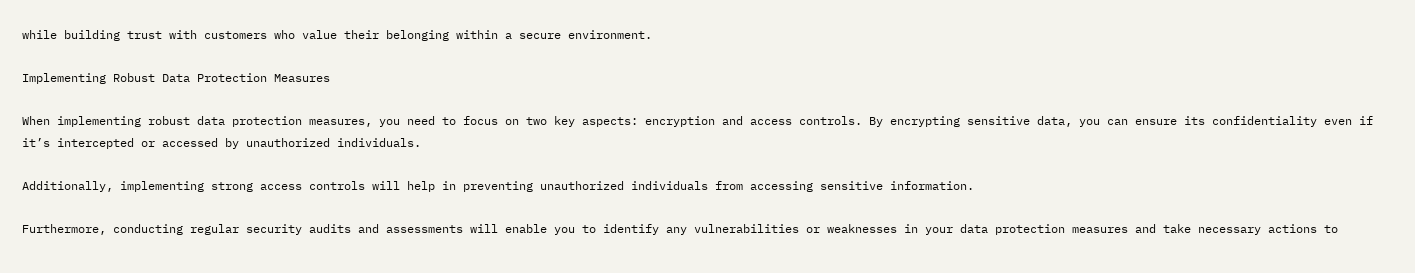while building trust with customers who value their belonging within a secure environment.

Implementing Robust Data Protection Measures

When implementing robust data protection measures, you need to focus on two key aspects: encryption and access controls. By encrypting sensitive data, you can ensure its confidentiality even if it’s intercepted or accessed by unauthorized individuals.

Additionally, implementing strong access controls will help in preventing unauthorized individuals from accessing sensitive information.

Furthermore, conducting regular security audits and assessments will enable you to identify any vulnerabilities or weaknesses in your data protection measures and take necessary actions to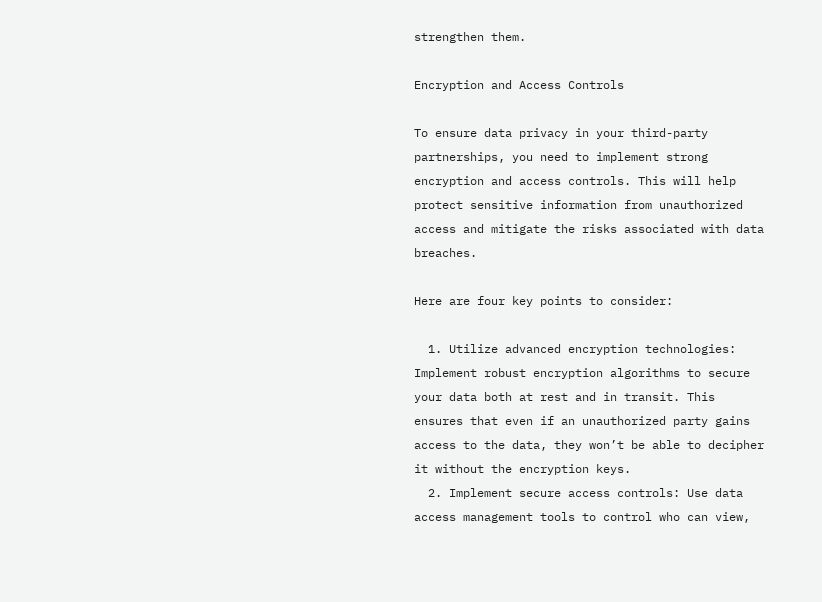strengthen them.

Encryption and Access Controls

To ensure data privacy in your third-party partnerships, you need to implement strong encryption and access controls. This will help protect sensitive information from unauthorized access and mitigate the risks associated with data breaches.

Here are four key points to consider:

  1. Utilize advanced encryption technologies: Implement robust encryption algorithms to secure your data both at rest and in transit. This ensures that even if an unauthorized party gains access to the data, they won’t be able to decipher it without the encryption keys.
  2. Implement secure access controls: Use data access management tools to control who can view,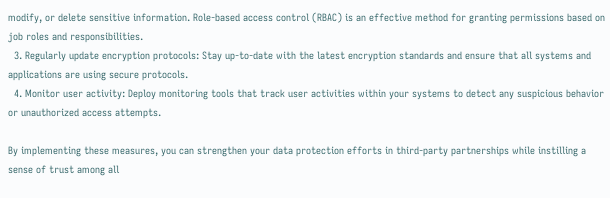modify, or delete sensitive information. Role-based access control (RBAC) is an effective method for granting permissions based on job roles and responsibilities.
  3. Regularly update encryption protocols: Stay up-to-date with the latest encryption standards and ensure that all systems and applications are using secure protocols.
  4. Monitor user activity: Deploy monitoring tools that track user activities within your systems to detect any suspicious behavior or unauthorized access attempts.

By implementing these measures, you can strengthen your data protection efforts in third-party partnerships while instilling a sense of trust among all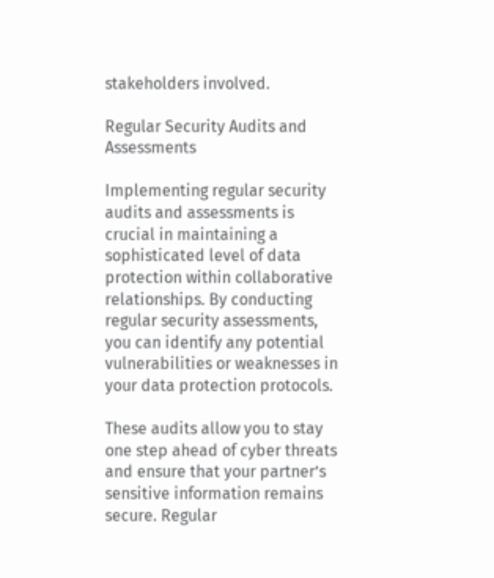stakeholders involved.

Regular Security Audits and Assessments

Implementing regular security audits and assessments is crucial in maintaining a sophisticated level of data protection within collaborative relationships. By conducting regular security assessments, you can identify any potential vulnerabilities or weaknesses in your data protection protocols.

These audits allow you to stay one step ahead of cyber threats and ensure that your partner’s sensitive information remains secure. Regular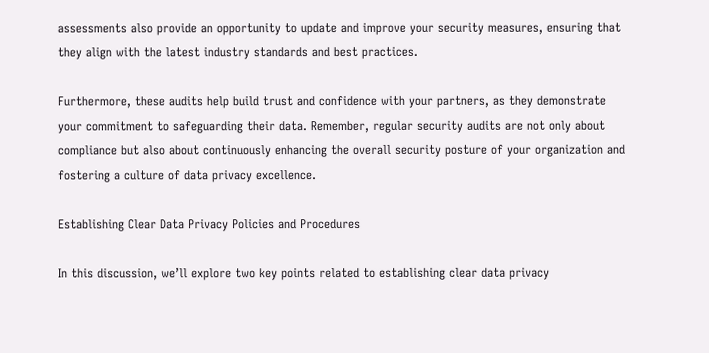assessments also provide an opportunity to update and improve your security measures, ensuring that they align with the latest industry standards and best practices.

Furthermore, these audits help build trust and confidence with your partners, as they demonstrate your commitment to safeguarding their data. Remember, regular security audits are not only about compliance but also about continuously enhancing the overall security posture of your organization and fostering a culture of data privacy excellence.

Establishing Clear Data Privacy Policies and Procedures

In this discussion, we’ll explore two key points related to establishing clear data privacy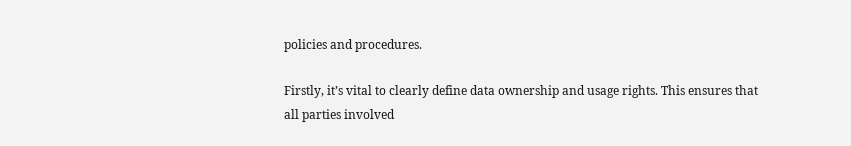policies and procedures.

Firstly, it’s vital to clearly define data ownership and usage rights. This ensures that all parties involved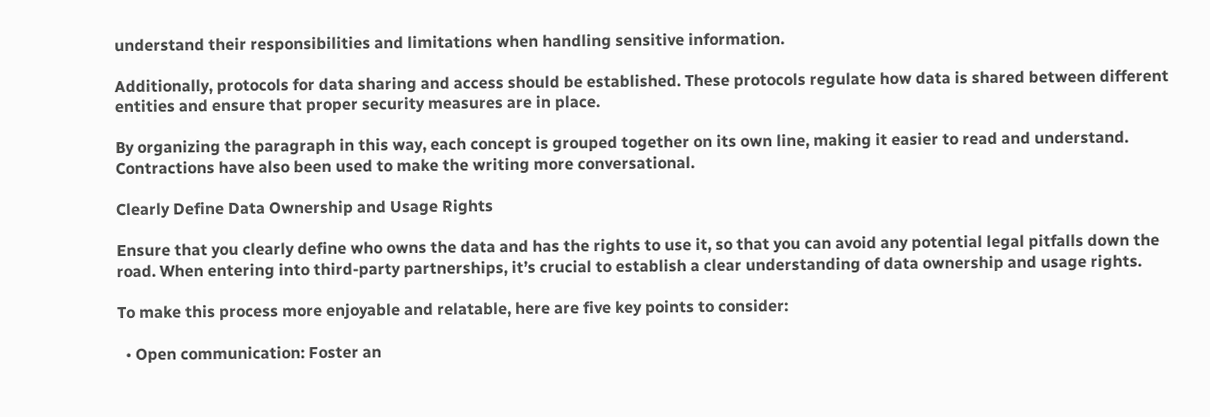understand their responsibilities and limitations when handling sensitive information.

Additionally, protocols for data sharing and access should be established. These protocols regulate how data is shared between different entities and ensure that proper security measures are in place.

By organizing the paragraph in this way, each concept is grouped together on its own line, making it easier to read and understand. Contractions have also been used to make the writing more conversational.

Clearly Define Data Ownership and Usage Rights

Ensure that you clearly define who owns the data and has the rights to use it, so that you can avoid any potential legal pitfalls down the road. When entering into third-party partnerships, it’s crucial to establish a clear understanding of data ownership and usage rights.

To make this process more enjoyable and relatable, here are five key points to consider:

  • Open communication: Foster an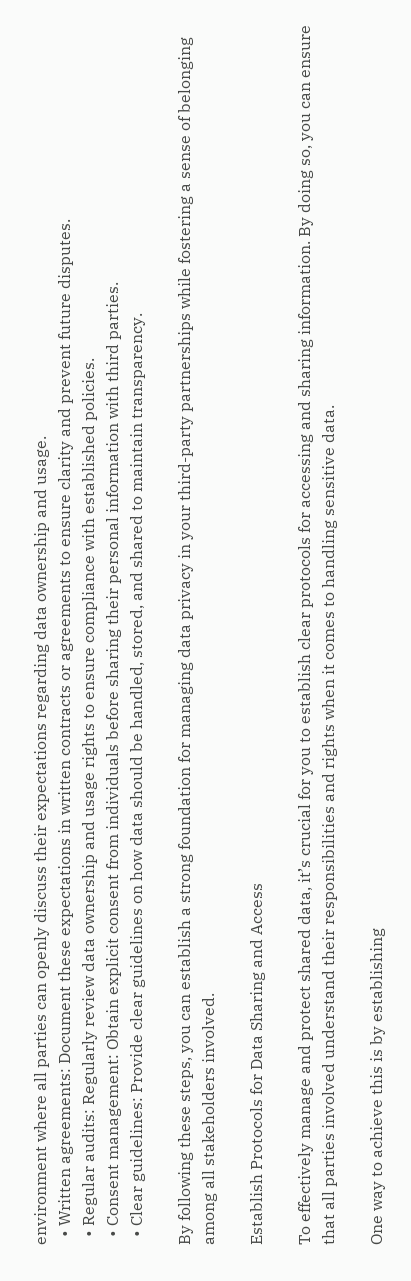environment where all parties can openly discuss their expectations regarding data ownership and usage.
  • Written agreements: Document these expectations in written contracts or agreements to ensure clarity and prevent future disputes.
  • Regular audits: Regularly review data ownership and usage rights to ensure compliance with established policies.
  • Consent management: Obtain explicit consent from individuals before sharing their personal information with third parties.
  • Clear guidelines: Provide clear guidelines on how data should be handled, stored, and shared to maintain transparency.

By following these steps, you can establish a strong foundation for managing data privacy in your third-party partnerships while fostering a sense of belonging among all stakeholders involved.

Establish Protocols for Data Sharing and Access

To effectively manage and protect shared data, it’s crucial for you to establish clear protocols for accessing and sharing information. By doing so, you can ensure that all parties involved understand their responsibilities and rights when it comes to handling sensitive data.

One way to achieve this is by establishing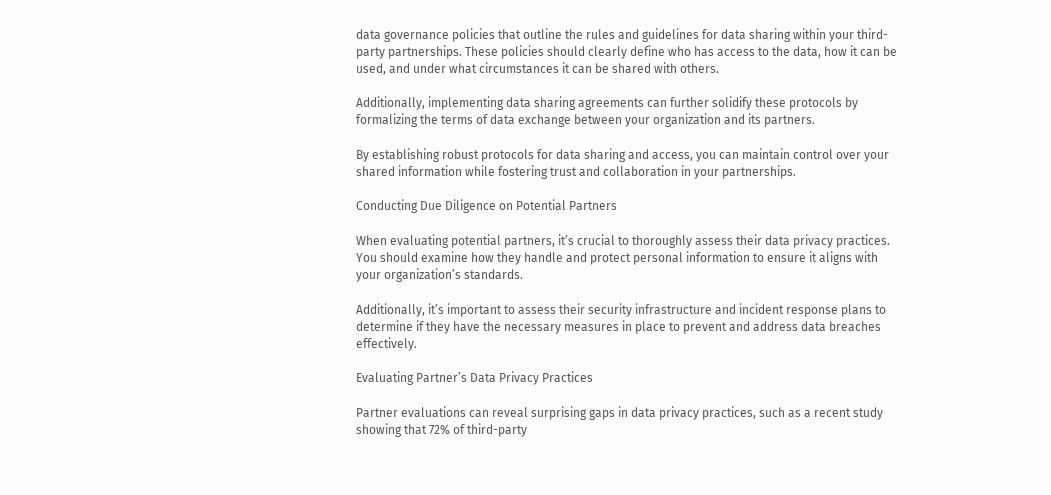data governance policies that outline the rules and guidelines for data sharing within your third-party partnerships. These policies should clearly define who has access to the data, how it can be used, and under what circumstances it can be shared with others.

Additionally, implementing data sharing agreements can further solidify these protocols by formalizing the terms of data exchange between your organization and its partners.

By establishing robust protocols for data sharing and access, you can maintain control over your shared information while fostering trust and collaboration in your partnerships.

Conducting Due Diligence on Potential Partners

When evaluating potential partners, it’s crucial to thoroughly assess their data privacy practices. You should examine how they handle and protect personal information to ensure it aligns with your organization’s standards.

Additionally, it’s important to assess their security infrastructure and incident response plans to determine if they have the necessary measures in place to prevent and address data breaches effectively.

Evaluating Partner’s Data Privacy Practices

Partner evaluations can reveal surprising gaps in data privacy practices, such as a recent study showing that 72% of third-party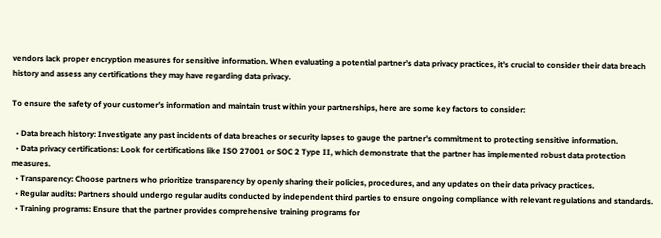vendors lack proper encryption measures for sensitive information. When evaluating a potential partner’s data privacy practices, it’s crucial to consider their data breach history and assess any certifications they may have regarding data privacy.

To ensure the safety of your customer’s information and maintain trust within your partnerships, here are some key factors to consider:

  • Data breach history: Investigate any past incidents of data breaches or security lapses to gauge the partner’s commitment to protecting sensitive information.
  • Data privacy certifications: Look for certifications like ISO 27001 or SOC 2 Type II, which demonstrate that the partner has implemented robust data protection measures.
  • Transparency: Choose partners who prioritize transparency by openly sharing their policies, procedures, and any updates on their data privacy practices.
  • Regular audits: Partners should undergo regular audits conducted by independent third parties to ensure ongoing compliance with relevant regulations and standards.
  • Training programs: Ensure that the partner provides comprehensive training programs for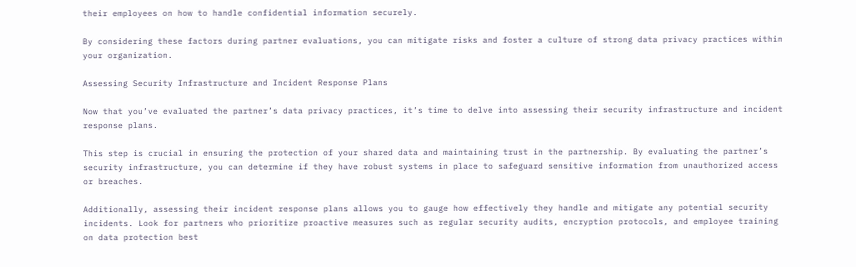their employees on how to handle confidential information securely.

By considering these factors during partner evaluations, you can mitigate risks and foster a culture of strong data privacy practices within your organization.

Assessing Security Infrastructure and Incident Response Plans

Now that you’ve evaluated the partner’s data privacy practices, it’s time to delve into assessing their security infrastructure and incident response plans.

This step is crucial in ensuring the protection of your shared data and maintaining trust in the partnership. By evaluating the partner’s security infrastructure, you can determine if they have robust systems in place to safeguard sensitive information from unauthorized access or breaches.

Additionally, assessing their incident response plans allows you to gauge how effectively they handle and mitigate any potential security incidents. Look for partners who prioritize proactive measures such as regular security audits, encryption protocols, and employee training on data protection best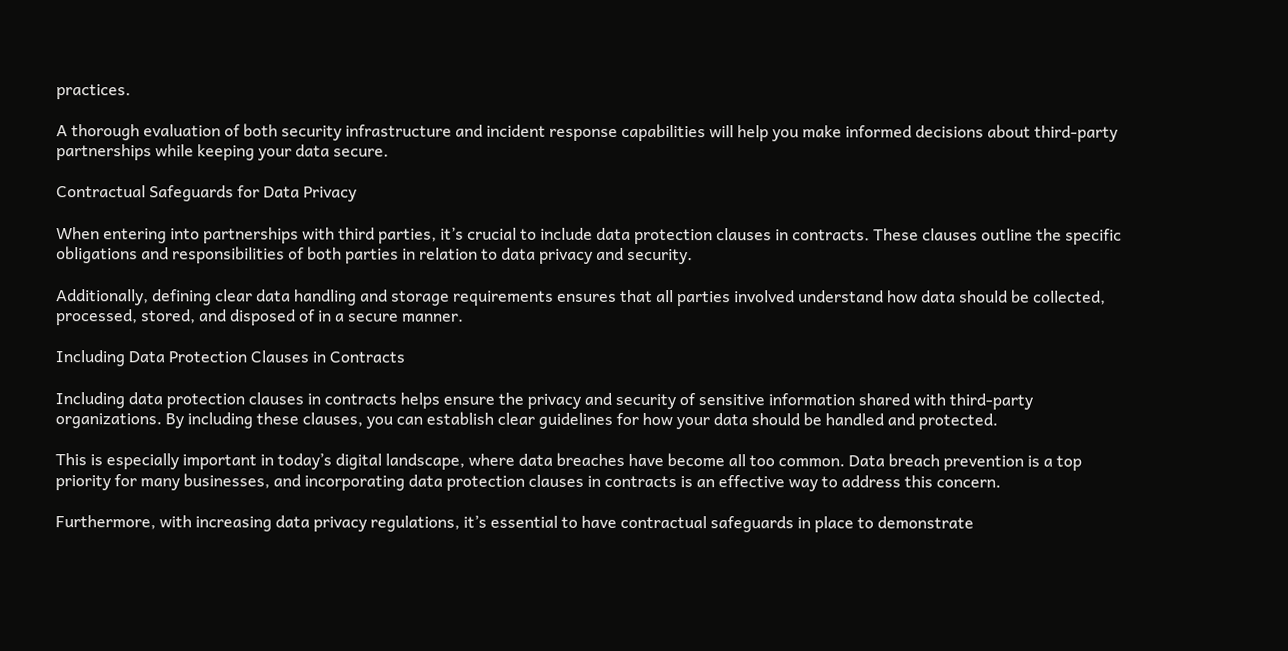practices.

A thorough evaluation of both security infrastructure and incident response capabilities will help you make informed decisions about third-party partnerships while keeping your data secure.

Contractual Safeguards for Data Privacy

When entering into partnerships with third parties, it’s crucial to include data protection clauses in contracts. These clauses outline the specific obligations and responsibilities of both parties in relation to data privacy and security.

Additionally, defining clear data handling and storage requirements ensures that all parties involved understand how data should be collected, processed, stored, and disposed of in a secure manner.

Including Data Protection Clauses in Contracts

Including data protection clauses in contracts helps ensure the privacy and security of sensitive information shared with third-party organizations. By including these clauses, you can establish clear guidelines for how your data should be handled and protected.

This is especially important in today’s digital landscape, where data breaches have become all too common. Data breach prevention is a top priority for many businesses, and incorporating data protection clauses in contracts is an effective way to address this concern.

Furthermore, with increasing data privacy regulations, it’s essential to have contractual safeguards in place to demonstrate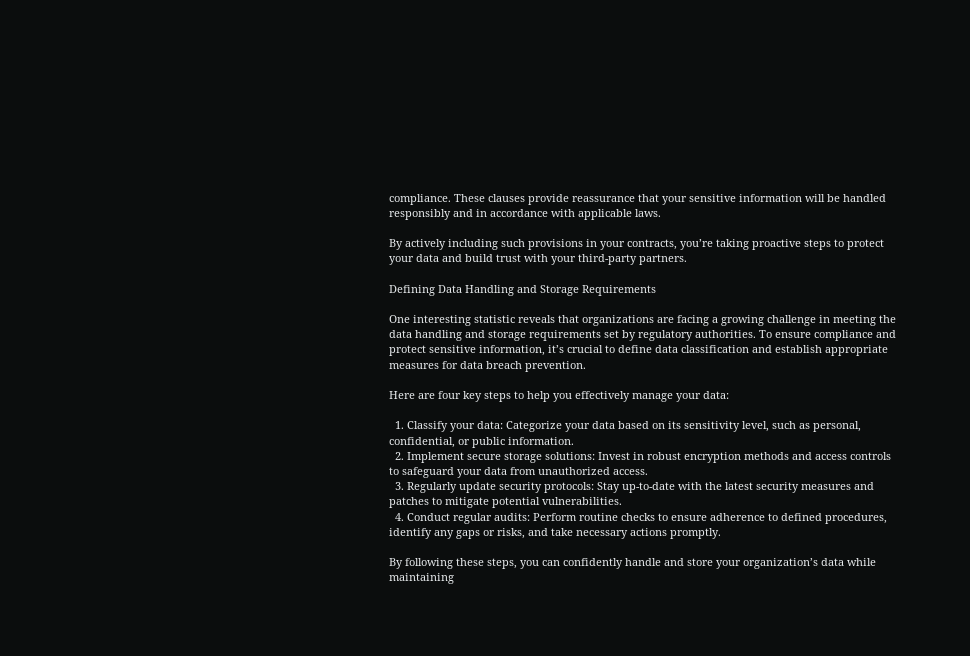compliance. These clauses provide reassurance that your sensitive information will be handled responsibly and in accordance with applicable laws.

By actively including such provisions in your contracts, you’re taking proactive steps to protect your data and build trust with your third-party partners.

Defining Data Handling and Storage Requirements

One interesting statistic reveals that organizations are facing a growing challenge in meeting the data handling and storage requirements set by regulatory authorities. To ensure compliance and protect sensitive information, it’s crucial to define data classification and establish appropriate measures for data breach prevention.

Here are four key steps to help you effectively manage your data:

  1. Classify your data: Categorize your data based on its sensitivity level, such as personal, confidential, or public information.
  2. Implement secure storage solutions: Invest in robust encryption methods and access controls to safeguard your data from unauthorized access.
  3. Regularly update security protocols: Stay up-to-date with the latest security measures and patches to mitigate potential vulnerabilities.
  4. Conduct regular audits: Perform routine checks to ensure adherence to defined procedures, identify any gaps or risks, and take necessary actions promptly.

By following these steps, you can confidently handle and store your organization’s data while maintaining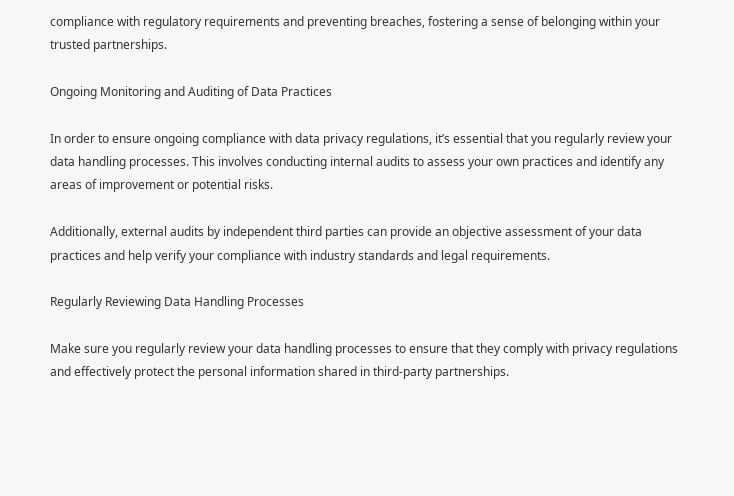compliance with regulatory requirements and preventing breaches, fostering a sense of belonging within your trusted partnerships.

Ongoing Monitoring and Auditing of Data Practices

In order to ensure ongoing compliance with data privacy regulations, it’s essential that you regularly review your data handling processes. This involves conducting internal audits to assess your own practices and identify any areas of improvement or potential risks.

Additionally, external audits by independent third parties can provide an objective assessment of your data practices and help verify your compliance with industry standards and legal requirements.

Regularly Reviewing Data Handling Processes

Make sure you regularly review your data handling processes to ensure that they comply with privacy regulations and effectively protect the personal information shared in third-party partnerships.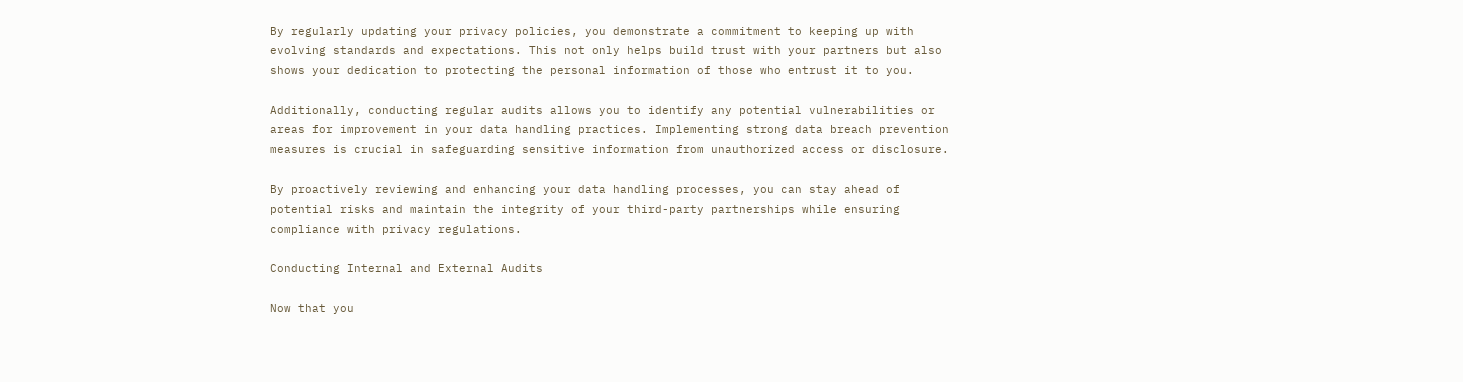By regularly updating your privacy policies, you demonstrate a commitment to keeping up with evolving standards and expectations. This not only helps build trust with your partners but also shows your dedication to protecting the personal information of those who entrust it to you.

Additionally, conducting regular audits allows you to identify any potential vulnerabilities or areas for improvement in your data handling practices. Implementing strong data breach prevention measures is crucial in safeguarding sensitive information from unauthorized access or disclosure.

By proactively reviewing and enhancing your data handling processes, you can stay ahead of potential risks and maintain the integrity of your third-party partnerships while ensuring compliance with privacy regulations.

Conducting Internal and External Audits

Now that you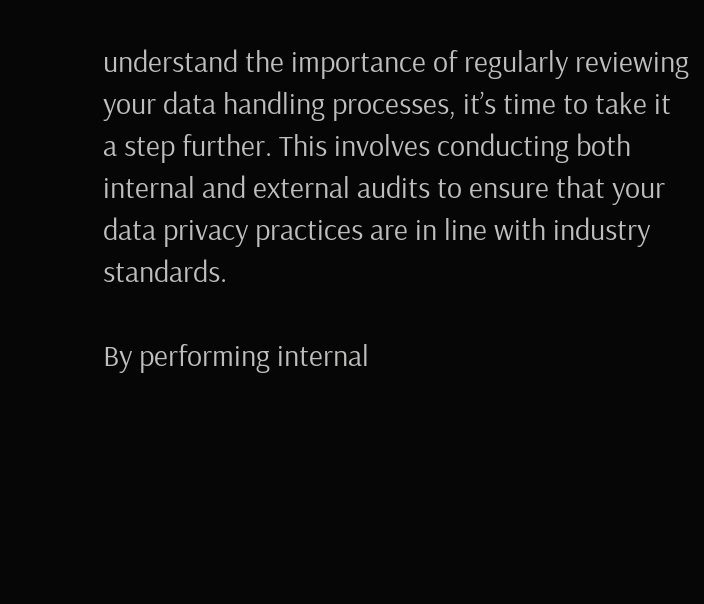understand the importance of regularly reviewing your data handling processes, it’s time to take it a step further. This involves conducting both internal and external audits to ensure that your data privacy practices are in line with industry standards.

By performing internal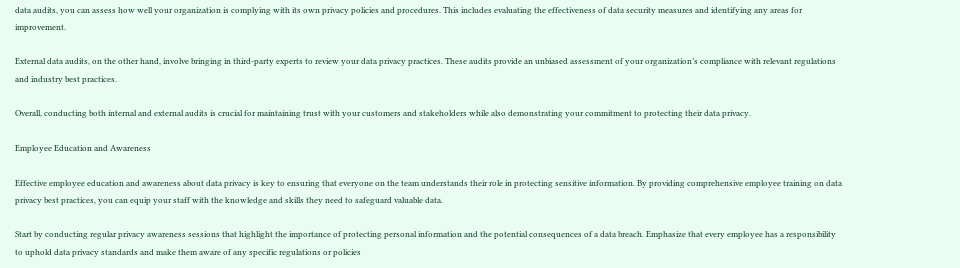data audits, you can assess how well your organization is complying with its own privacy policies and procedures. This includes evaluating the effectiveness of data security measures and identifying any areas for improvement.

External data audits, on the other hand, involve bringing in third-party experts to review your data privacy practices. These audits provide an unbiased assessment of your organization’s compliance with relevant regulations and industry best practices.

Overall, conducting both internal and external audits is crucial for maintaining trust with your customers and stakeholders while also demonstrating your commitment to protecting their data privacy.

Employee Education and Awareness

Effective employee education and awareness about data privacy is key to ensuring that everyone on the team understands their role in protecting sensitive information. By providing comprehensive employee training on data privacy best practices, you can equip your staff with the knowledge and skills they need to safeguard valuable data.

Start by conducting regular privacy awareness sessions that highlight the importance of protecting personal information and the potential consequences of a data breach. Emphasize that every employee has a responsibility to uphold data privacy standards and make them aware of any specific regulations or policies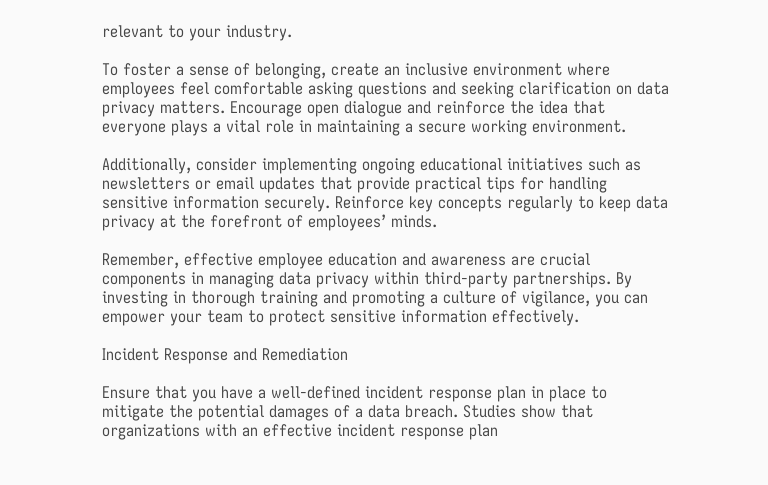relevant to your industry.

To foster a sense of belonging, create an inclusive environment where employees feel comfortable asking questions and seeking clarification on data privacy matters. Encourage open dialogue and reinforce the idea that everyone plays a vital role in maintaining a secure working environment.

Additionally, consider implementing ongoing educational initiatives such as newsletters or email updates that provide practical tips for handling sensitive information securely. Reinforce key concepts regularly to keep data privacy at the forefront of employees’ minds.

Remember, effective employee education and awareness are crucial components in managing data privacy within third-party partnerships. By investing in thorough training and promoting a culture of vigilance, you can empower your team to protect sensitive information effectively.

Incident Response and Remediation

Ensure that you have a well-defined incident response plan in place to mitigate the potential damages of a data breach. Studies show that organizations with an effective incident response plan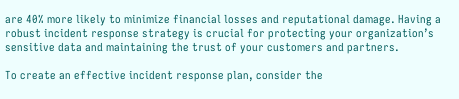are 40% more likely to minimize financial losses and reputational damage. Having a robust incident response strategy is crucial for protecting your organization’s sensitive data and maintaining the trust of your customers and partners.

To create an effective incident response plan, consider the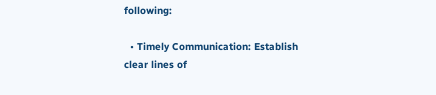following:

  • Timely Communication: Establish clear lines of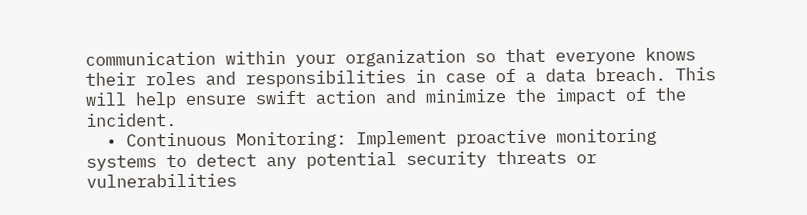communication within your organization so that everyone knows their roles and responsibilities in case of a data breach. This will help ensure swift action and minimize the impact of the incident.
  • Continuous Monitoring: Implement proactive monitoring systems to detect any potential security threats or vulnerabilities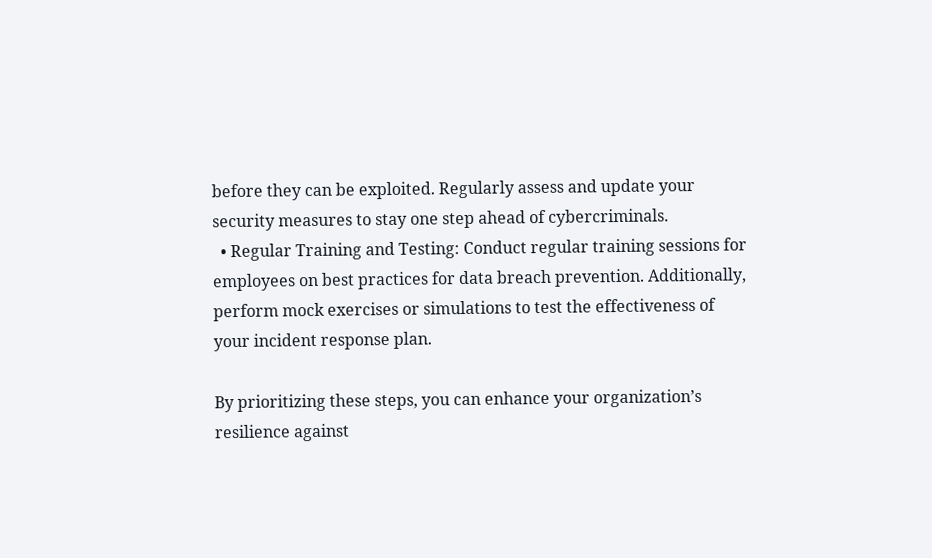before they can be exploited. Regularly assess and update your security measures to stay one step ahead of cybercriminals.
  • Regular Training and Testing: Conduct regular training sessions for employees on best practices for data breach prevention. Additionally, perform mock exercises or simulations to test the effectiveness of your incident response plan.

By prioritizing these steps, you can enhance your organization’s resilience against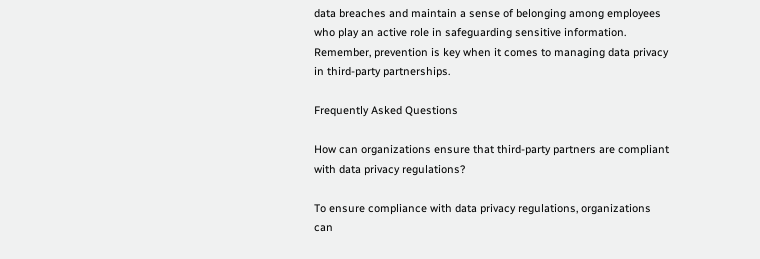data breaches and maintain a sense of belonging among employees who play an active role in safeguarding sensitive information. Remember, prevention is key when it comes to managing data privacy in third-party partnerships.

Frequently Asked Questions

How can organizations ensure that third-party partners are compliant with data privacy regulations?

To ensure compliance with data privacy regulations, organizations can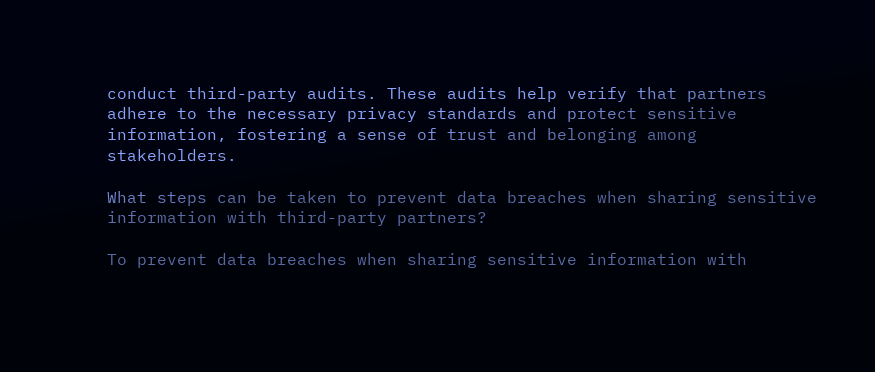conduct third-party audits. These audits help verify that partners adhere to the necessary privacy standards and protect sensitive information, fostering a sense of trust and belonging among stakeholders.

What steps can be taken to prevent data breaches when sharing sensitive information with third-party partners?

To prevent data breaches when sharing sensitive information with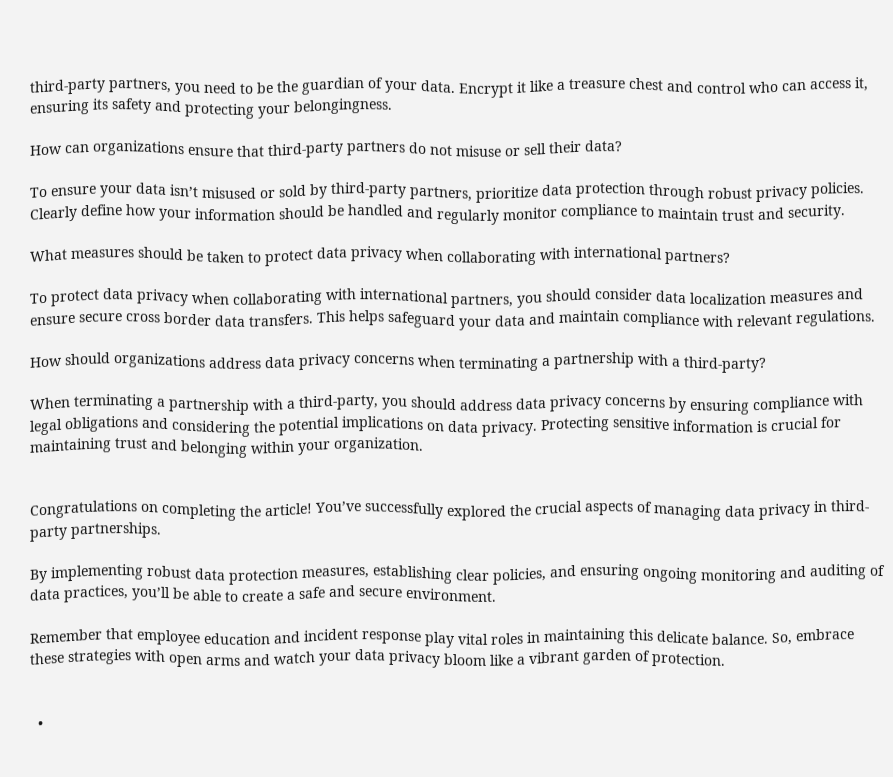third-party partners, you need to be the guardian of your data. Encrypt it like a treasure chest and control who can access it, ensuring its safety and protecting your belongingness.

How can organizations ensure that third-party partners do not misuse or sell their data?

To ensure your data isn’t misused or sold by third-party partners, prioritize data protection through robust privacy policies. Clearly define how your information should be handled and regularly monitor compliance to maintain trust and security.

What measures should be taken to protect data privacy when collaborating with international partners?

To protect data privacy when collaborating with international partners, you should consider data localization measures and ensure secure cross border data transfers. This helps safeguard your data and maintain compliance with relevant regulations.

How should organizations address data privacy concerns when terminating a partnership with a third-party?

When terminating a partnership with a third-party, you should address data privacy concerns by ensuring compliance with legal obligations and considering the potential implications on data privacy. Protecting sensitive information is crucial for maintaining trust and belonging within your organization.


Congratulations on completing the article! You’ve successfully explored the crucial aspects of managing data privacy in third-party partnerships.

By implementing robust data protection measures, establishing clear policies, and ensuring ongoing monitoring and auditing of data practices, you’ll be able to create a safe and secure environment.

Remember that employee education and incident response play vital roles in maintaining this delicate balance. So, embrace these strategies with open arms and watch your data privacy bloom like a vibrant garden of protection.


  •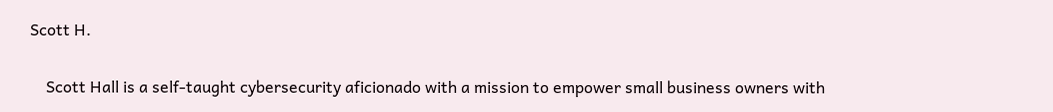Scott H.

    Scott Hall is a self-taught cybersecurity aficionado with a mission to empower small business owners with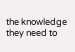the knowledge they need to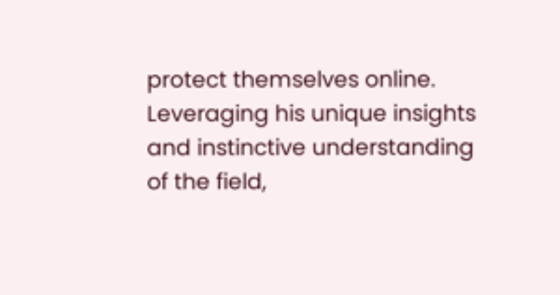protect themselves online. Leveraging his unique insights and instinctive understanding of the field,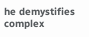he demystifies complex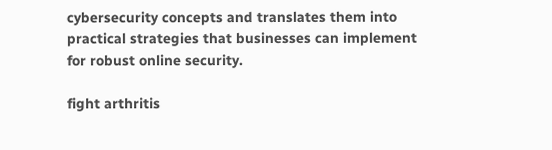cybersecurity concepts and translates them into practical strategies that businesses can implement for robust online security.

fight arthritis